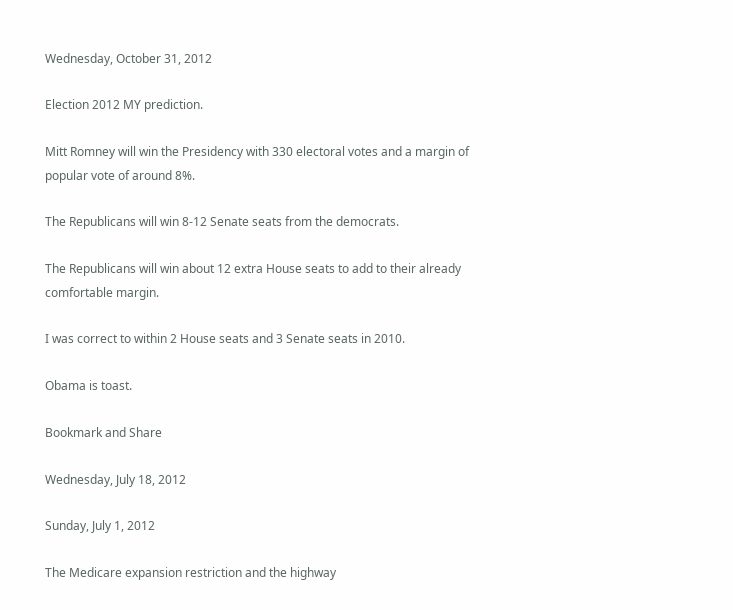Wednesday, October 31, 2012

Election 2012 MY prediction.

Mitt Romney will win the Presidency with 330 electoral votes and a margin of popular vote of around 8%.

The Republicans will win 8-12 Senate seats from the democrats.

The Republicans will win about 12 extra House seats to add to their already comfortable margin.

I was correct to within 2 House seats and 3 Senate seats in 2010.

Obama is toast.

Bookmark and Share

Wednesday, July 18, 2012

Sunday, July 1, 2012

The Medicare expansion restriction and the highway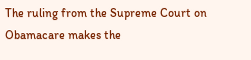The ruling from the Supreme Court on Obamacare makes the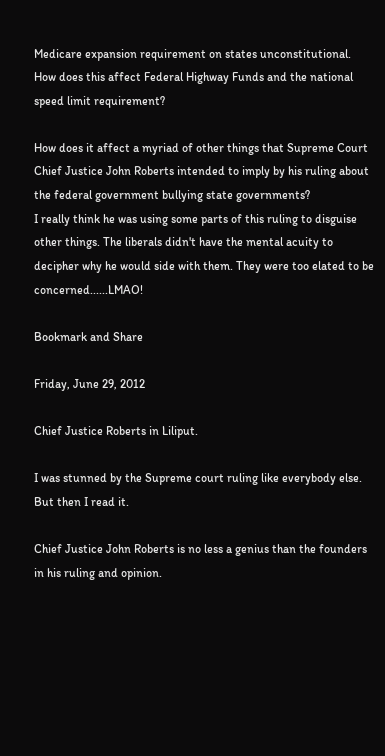Medicare expansion requirement on states unconstitutional. How does this affect Federal Highway Funds and the national speed limit requirement?

How does it affect a myriad of other things that Supreme Court Chief Justice John Roberts intended to imply by his ruling about the federal government bullying state governments?
I really think he was using some parts of this ruling to disguise other things. The liberals didn't have the mental acuity to decipher why he would side with them. They were too elated to be concerned......LMAO!

Bookmark and Share

Friday, June 29, 2012

Chief Justice Roberts in Liliput.

I was stunned by the Supreme court ruling like everybody else.
But then I read it.

Chief Justice John Roberts is no less a genius than the founders in his ruling and opinion.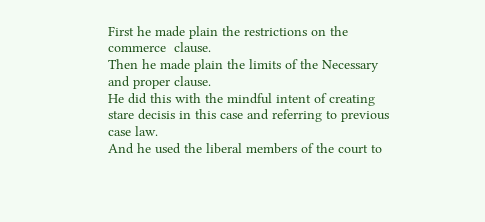First he made plain the restrictions on the commerce  clause.
Then he made plain the limits of the Necessary and proper clause.
He did this with the mindful intent of creating stare decisis in this case and referring to previous case law.
And he used the liberal members of the court to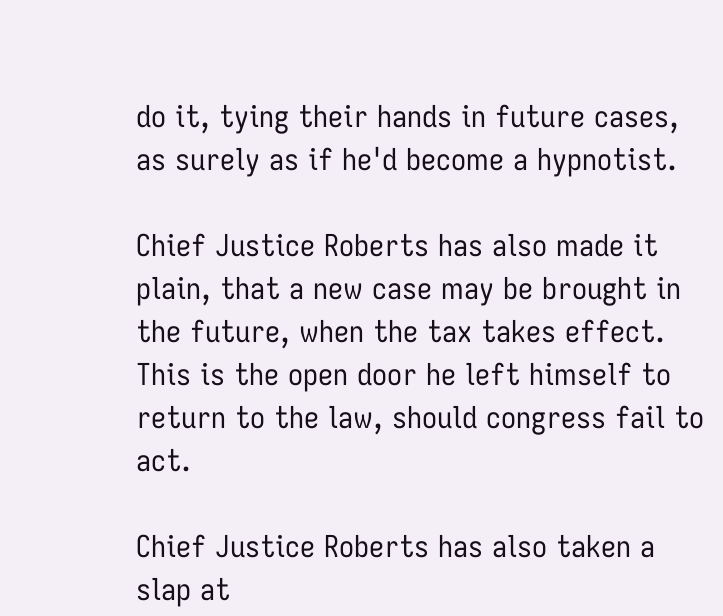do it, tying their hands in future cases, as surely as if he'd become a hypnotist.

Chief Justice Roberts has also made it plain, that a new case may be brought in the future, when the tax takes effect. This is the open door he left himself to return to the law, should congress fail to act.

Chief Justice Roberts has also taken a slap at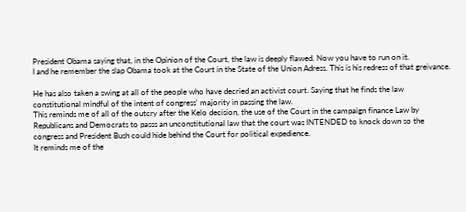President Obama saying that, in the Opinion of the Court, the law is deeply flawed. Now you have to run on it.
I and he remember the slap Obama took at the Court in the State of the Union Adress. This is his redress of that greivance.

He has also taken a swing at all of the people who have decried an activist court. Saying that he finds the law constitutional mindful of the intent of congress' majority in passing the law.
This reminds me of all of the outcry after the Kelo decision, the use of the Court in the campaign finance Law by Republicans and Democrats to passs an unconstitutional law that the court was INTENDED to knock down so the congress and President Bush could hide behind the Court for political expedience.
It reminds me of the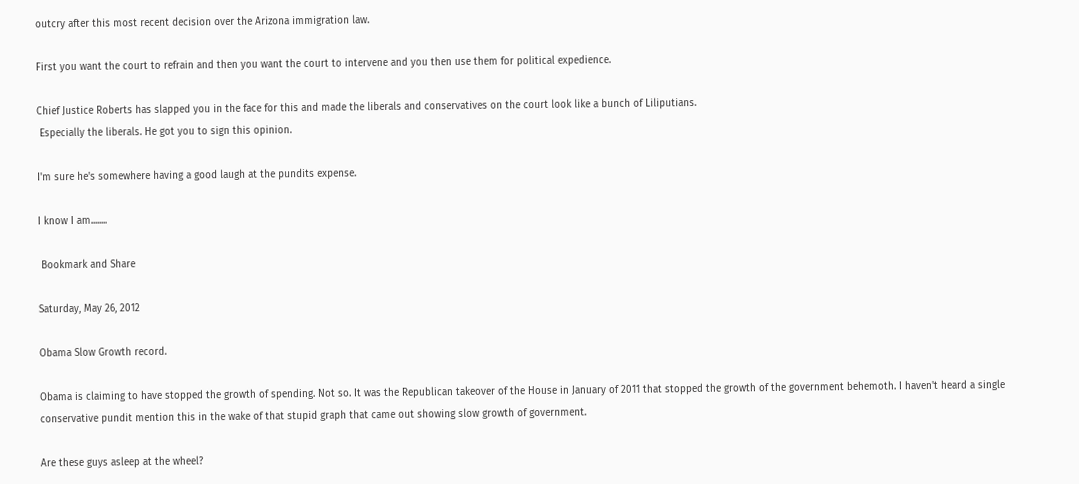outcry after this most recent decision over the Arizona immigration law.

First you want the court to refrain and then you want the court to intervene and you then use them for political expedience.

Chief Justice Roberts has slapped you in the face for this and made the liberals and conservatives on the court look like a bunch of Liliputians.
 Especially the liberals. He got you to sign this opinion.

I'm sure he's somewhere having a good laugh at the pundits expense.

I know I am........

 Bookmark and Share

Saturday, May 26, 2012

Obama Slow Growth record.

Obama is claiming to have stopped the growth of spending. Not so. It was the Republican takeover of the House in January of 2011 that stopped the growth of the government behemoth. I haven't heard a single conservative pundit mention this in the wake of that stupid graph that came out showing slow growth of government.

Are these guys asleep at the wheel?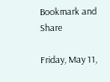Bookmark and Share

Friday, May 11,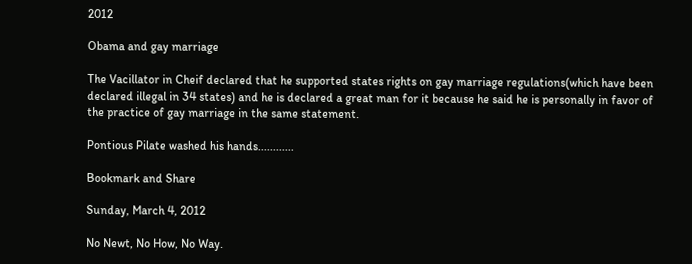2012

Obama and gay marriage

The Vacillator in Cheif declared that he supported states rights on gay marriage regulations(which have been declared illegal in 34 states) and he is declared a great man for it because he said he is personally in favor of the practice of gay marriage in the same statement.

Pontious Pilate washed his hands............

Bookmark and Share

Sunday, March 4, 2012

No Newt, No How, No Way.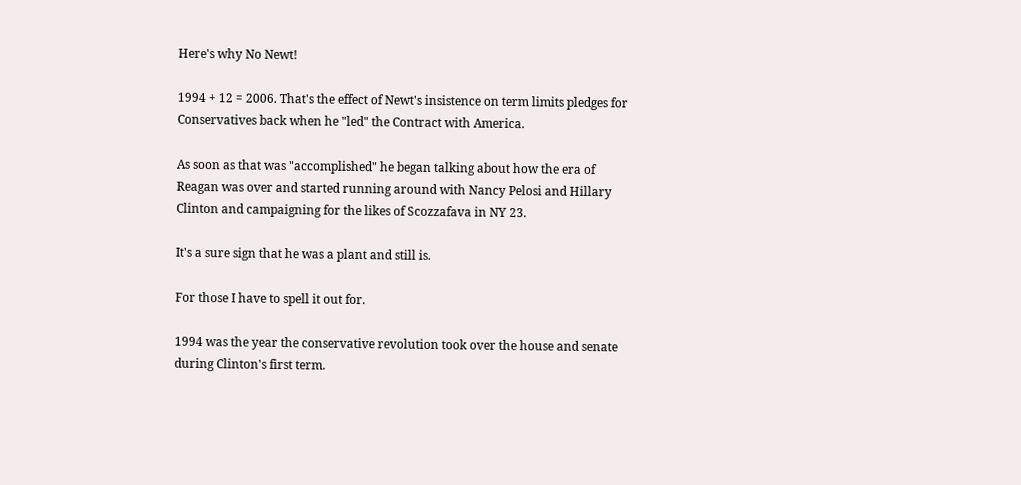Here's why No Newt!

1994 + 12 = 2006. That's the effect of Newt's insistence on term limits pledges for Conservatives back when he "led" the Contract with America.

As soon as that was "accomplished" he began talking about how the era of Reagan was over and started running around with Nancy Pelosi and Hillary Clinton and campaigning for the likes of Scozzafava in NY 23.

It's a sure sign that he was a plant and still is.

For those I have to spell it out for.

1994 was the year the conservative revolution took over the house and senate during Clinton's first term.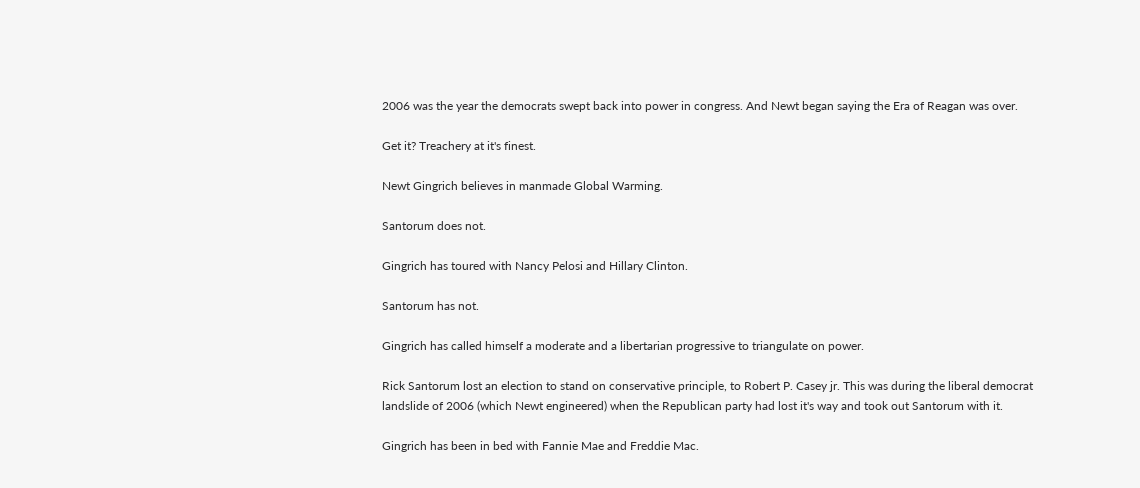2006 was the year the democrats swept back into power in congress. And Newt began saying the Era of Reagan was over.

Get it? Treachery at it's finest.

Newt Gingrich believes in manmade Global Warming.

Santorum does not.

Gingrich has toured with Nancy Pelosi and Hillary Clinton.

Santorum has not.

Gingrich has called himself a moderate and a libertarian progressive to triangulate on power.

Rick Santorum lost an election to stand on conservative principle, to Robert P. Casey jr. This was during the liberal democrat landslide of 2006 (which Newt engineered) when the Republican party had lost it's way and took out Santorum with it.

Gingrich has been in bed with Fannie Mae and Freddie Mac.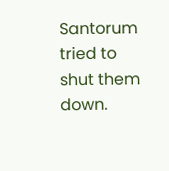Santorum tried to shut them down.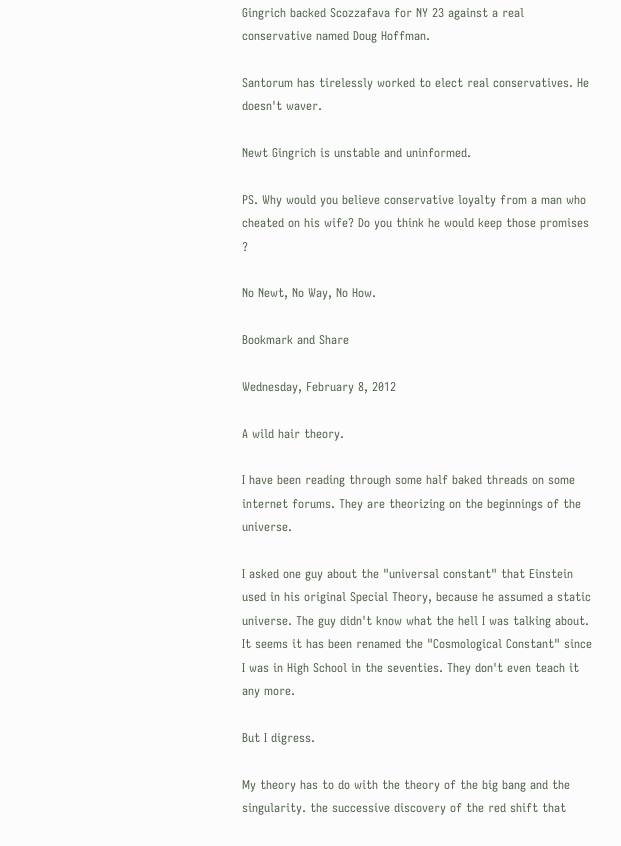Gingrich backed Scozzafava for NY 23 against a real conservative named Doug Hoffman.

Santorum has tirelessly worked to elect real conservatives. He doesn't waver.

Newt Gingrich is unstable and uninformed.

PS. Why would you believe conservative loyalty from a man who cheated on his wife? Do you think he would keep those promises ?

No Newt, No Way, No How.

Bookmark and Share

Wednesday, February 8, 2012

A wild hair theory.

I have been reading through some half baked threads on some internet forums. They are theorizing on the beginnings of the universe.

I asked one guy about the "universal constant" that Einstein used in his original Special Theory, because he assumed a static universe. The guy didn't know what the hell I was talking about. It seems it has been renamed the "Cosmological Constant" since I was in High School in the seventies. They don't even teach it any more.

But I digress.

My theory has to do with the theory of the big bang and the singularity. the successive discovery of the red shift that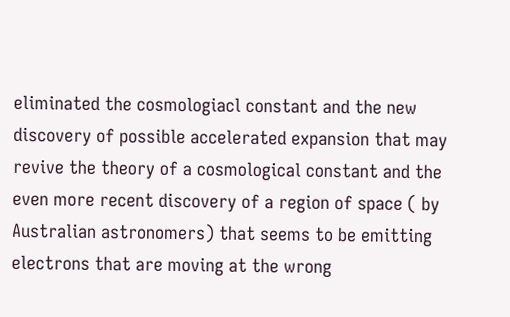eliminated the cosmologiacl constant and the new discovery of possible accelerated expansion that may revive the theory of a cosmological constant and the even more recent discovery of a region of space ( by Australian astronomers) that seems to be emitting electrons that are moving at the wrong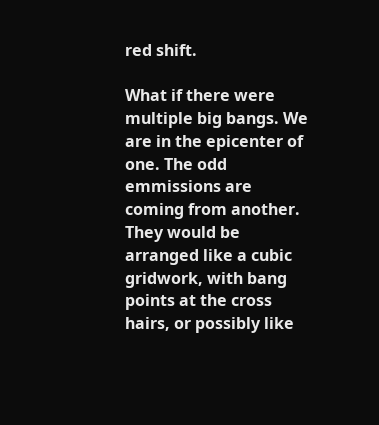red shift.

What if there were multiple big bangs. We are in the epicenter of one. The odd emmissions are coming from another. They would be arranged like a cubic gridwork, with bang points at the cross hairs, or possibly like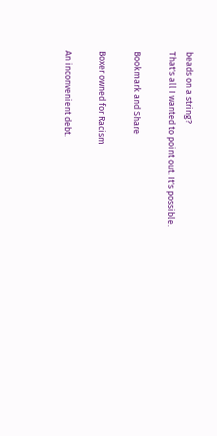beads on a string?
That's all I wanted to point out. It's possible.

Bookmark and Share

Boxer owned for Racism

An inconvenient debt.